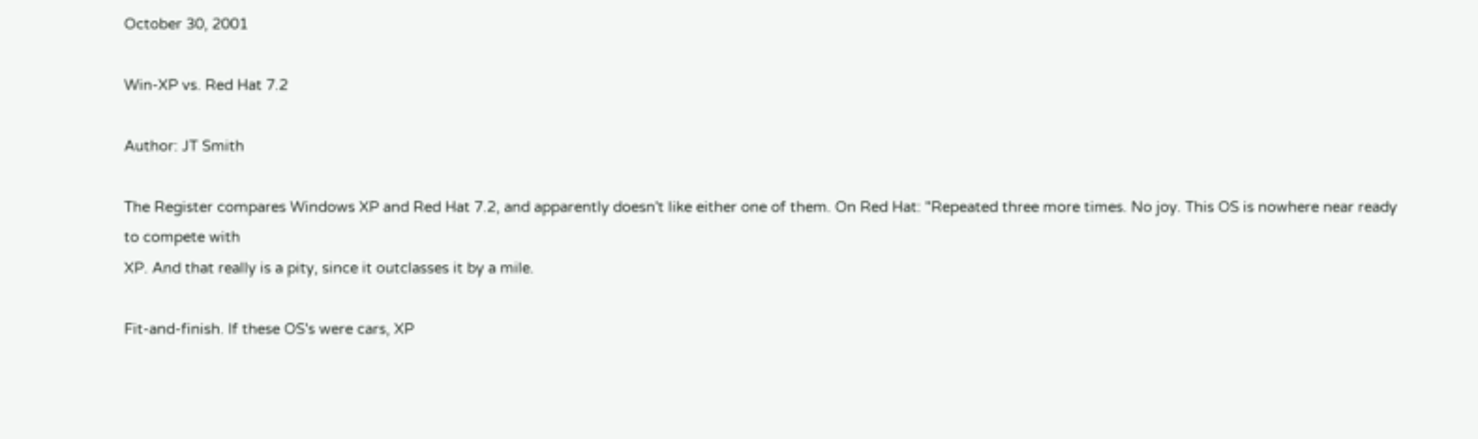October 30, 2001

Win-XP vs. Red Hat 7.2

Author: JT Smith

The Register compares Windows XP and Red Hat 7.2, and apparently doesn't like either one of them. On Red Hat: "Repeated three more times. No joy. This OS is nowhere near ready to compete with
XP. And that really is a pity, since it outclasses it by a mile.

Fit-and-finish. If these OS's were cars, XP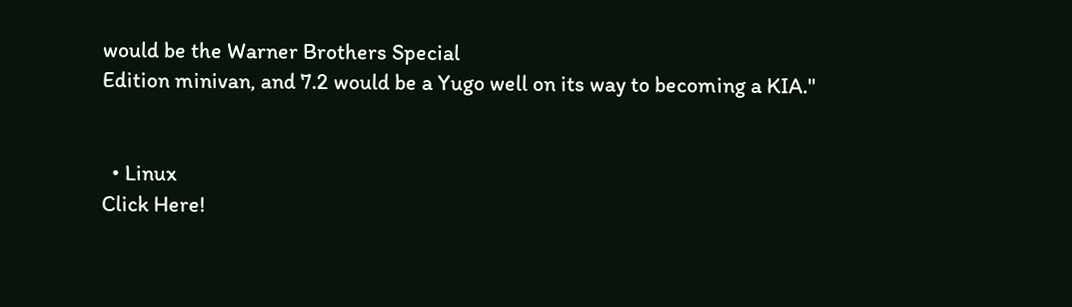would be the Warner Brothers Special
Edition minivan, and 7.2 would be a Yugo well on its way to becoming a KIA."


  • Linux
Click Here!